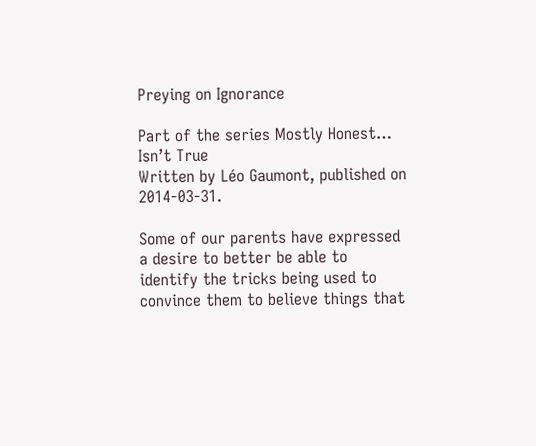Preying on Ignorance

Part of the series Mostly Honest… Isn’t True
Written by Léo Gaumont, published on 2014-03-31.

Some of our parents have expressed a desire to better be able to identify the tricks being used to convince them to believe things that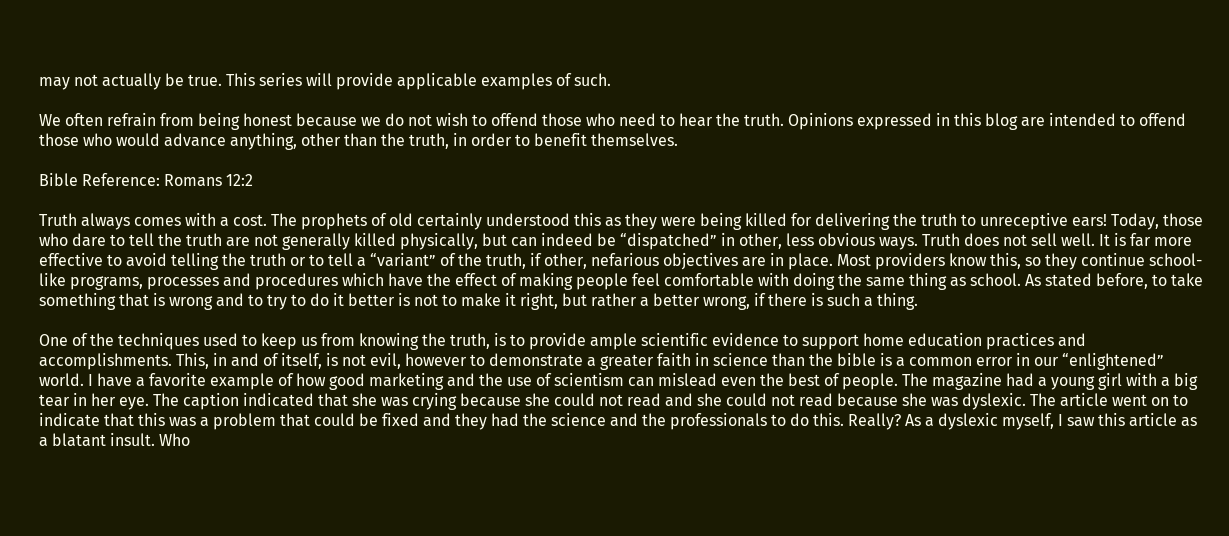may not actually be true. This series will provide applicable examples of such.

We often refrain from being honest because we do not wish to offend those who need to hear the truth. Opinions expressed in this blog are intended to offend those who would advance anything, other than the truth, in order to benefit themselves.

Bible Reference: Romans 12:2

Truth always comes with a cost. The prophets of old certainly understood this as they were being killed for delivering the truth to unreceptive ears! Today, those who dare to tell the truth are not generally killed physically, but can indeed be “dispatched” in other, less obvious ways. Truth does not sell well. It is far more effective to avoid telling the truth or to tell a “variant” of the truth, if other, nefarious objectives are in place. Most providers know this, so they continue school-like programs, processes and procedures which have the effect of making people feel comfortable with doing the same thing as school. As stated before, to take something that is wrong and to try to do it better is not to make it right, but rather a better wrong, if there is such a thing.

One of the techniques used to keep us from knowing the truth, is to provide ample scientific evidence to support home education practices and accomplishments. This, in and of itself, is not evil, however to demonstrate a greater faith in science than the bible is a common error in our “enlightened” world. I have a favorite example of how good marketing and the use of scientism can mislead even the best of people. The magazine had a young girl with a big tear in her eye. The caption indicated that she was crying because she could not read and she could not read because she was dyslexic. The article went on to indicate that this was a problem that could be fixed and they had the science and the professionals to do this. Really? As a dyslexic myself, I saw this article as a blatant insult. Who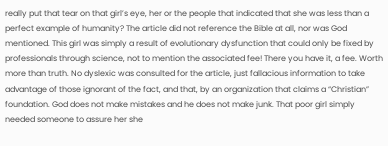really put that tear on that girl’s eye, her or the people that indicated that she was less than a perfect example of humanity? The article did not reference the Bible at all, nor was God mentioned. This girl was simply a result of evolutionary dysfunction that could only be fixed by professionals through science, not to mention the associated fee! There you have it, a fee. Worth more than truth. No dyslexic was consulted for the article, just fallacious information to take advantage of those ignorant of the fact, and that, by an organization that claims a “Christian” foundation. God does not make mistakes and he does not make junk. That poor girl simply needed someone to assure her she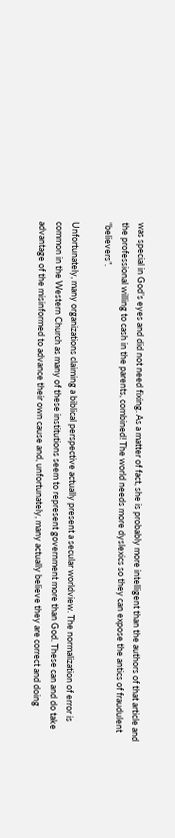was special in God’s eyes and did not need fixing. As a matter of fact, she is probably more intelligent than the authors of that article and the professional willing to cash in the parents, combined! The world needs more dyslexics so they can expose the antics of fraudulent “believers”.

Unfortunately, many organizations claiming a biblical perspective actually present a secular worldview. The normalization of error is common in the Western Church as many of these institutions seem to represent government more than God. These can and do take advantage of the misinformed to advance their own cause and, unfortunately, many actually believe they are correct and doing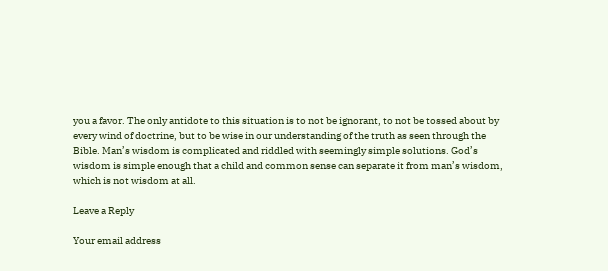you a favor. The only antidote to this situation is to not be ignorant, to not be tossed about by every wind of doctrine, but to be wise in our understanding of the truth as seen through the Bible. Man’s wisdom is complicated and riddled with seemingly simple solutions. God’s wisdom is simple enough that a child and common sense can separate it from man’s wisdom, which is not wisdom at all.

Leave a Reply

Your email address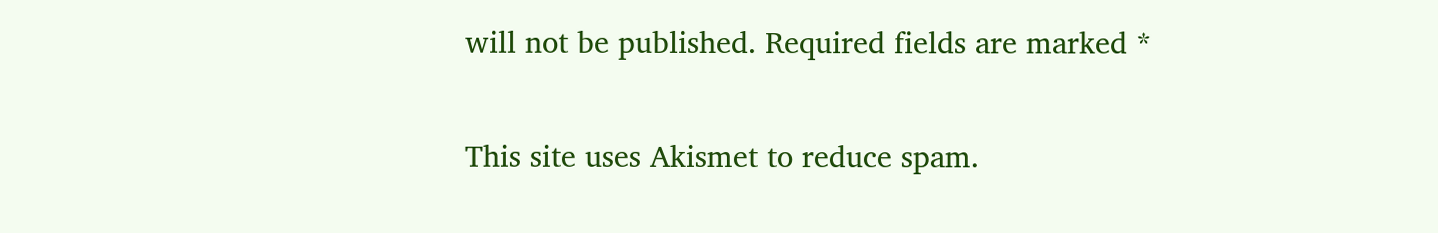will not be published. Required fields are marked *

This site uses Akismet to reduce spam.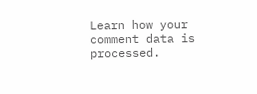Learn how your comment data is processed.